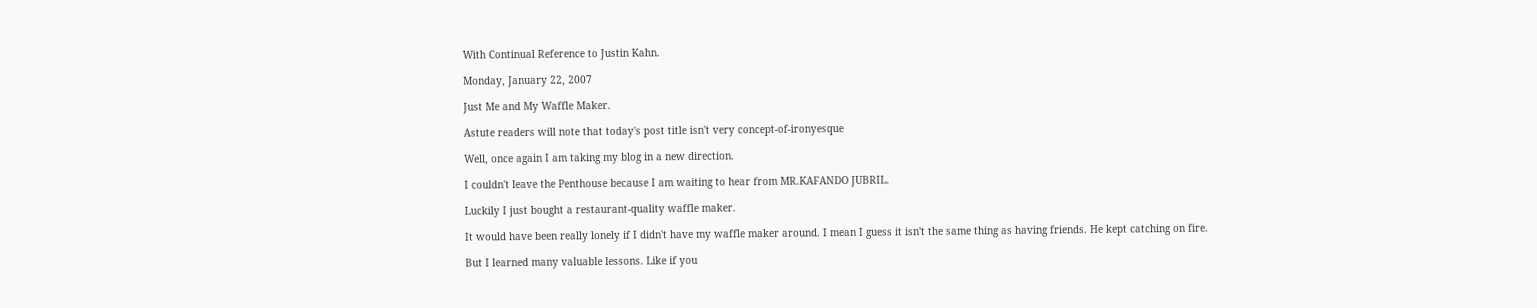With Continual Reference to Justin Kahn.

Monday, January 22, 2007

Just Me and My Waffle Maker.

Astute readers will note that today's post title isn't very concept-of-ironyesque

Well, once again I am taking my blog in a new direction.

I couldn't leave the Penthouse because I am waiting to hear from MR.KAFANDO JUBRIL.

Luckily I just bought a restaurant-quality waffle maker.

It would have been really lonely if I didn't have my waffle maker around. I mean I guess it isn't the same thing as having friends. He kept catching on fire.

But I learned many valuable lessons. Like if you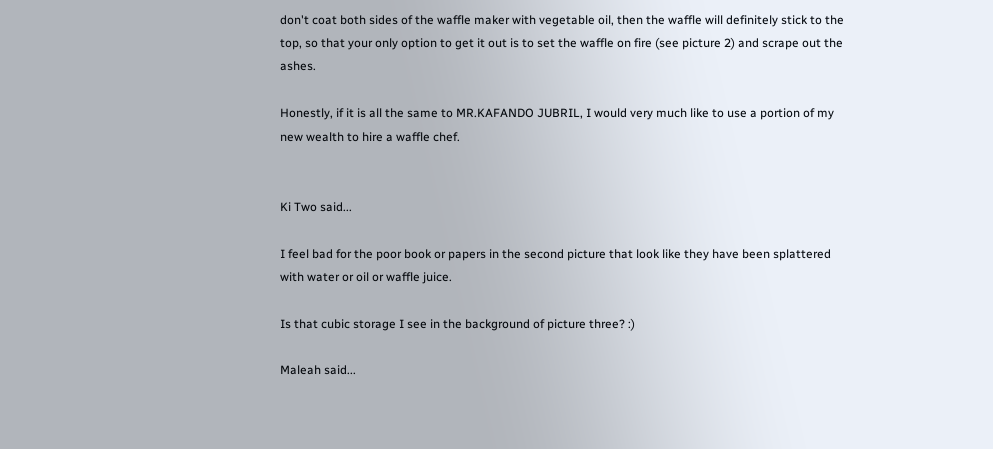don't coat both sides of the waffle maker with vegetable oil, then the waffle will definitely stick to the top, so that your only option to get it out is to set the waffle on fire (see picture 2) and scrape out the ashes.

Honestly, if it is all the same to MR.KAFANDO JUBRIL, I would very much like to use a portion of my new wealth to hire a waffle chef.


Ki Two said...

I feel bad for the poor book or papers in the second picture that look like they have been splattered with water or oil or waffle juice.

Is that cubic storage I see in the background of picture three? :)

Maleah said...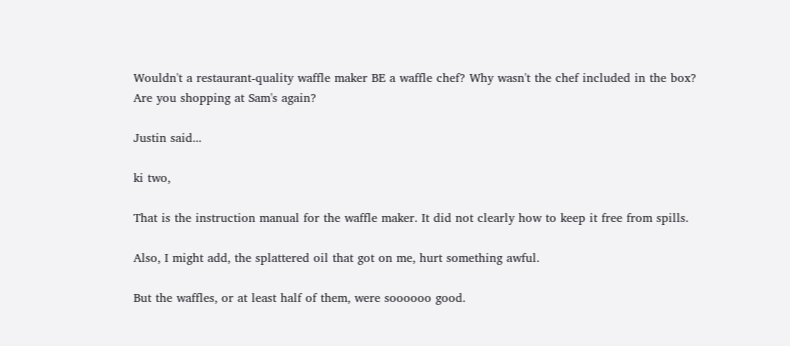Wouldn't a restaurant-quality waffle maker BE a waffle chef? Why wasn't the chef included in the box? Are you shopping at Sam's again?

Justin said...

ki two,

That is the instruction manual for the waffle maker. It did not clearly how to keep it free from spills.

Also, I might add, the splattered oil that got on me, hurt something awful.

But the waffles, or at least half of them, were soooooo good.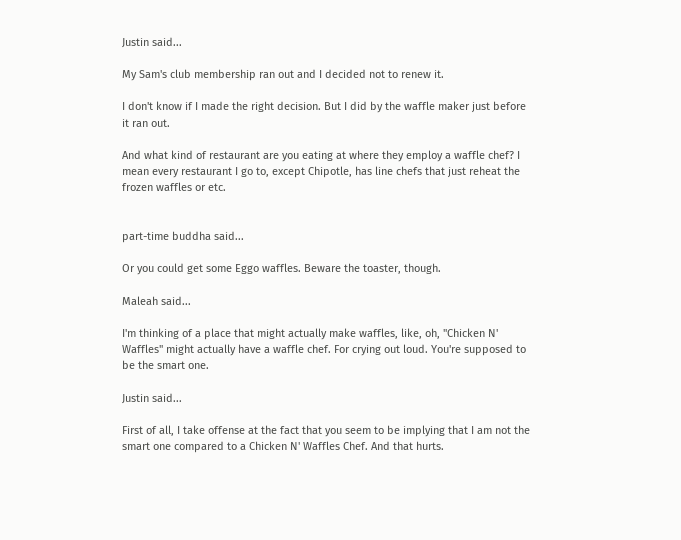Justin said...

My Sam's club membership ran out and I decided not to renew it.

I don't know if I made the right decision. But I did by the waffle maker just before it ran out.

And what kind of restaurant are you eating at where they employ a waffle chef? I mean every restaurant I go to, except Chipotle, has line chefs that just reheat the frozen waffles or etc.


part-time buddha said...

Or you could get some Eggo waffles. Beware the toaster, though.

Maleah said...

I'm thinking of a place that might actually make waffles, like, oh, "Chicken N' Waffles" might actually have a waffle chef. For crying out loud. You're supposed to be the smart one.

Justin said...

First of all, I take offense at the fact that you seem to be implying that I am not the smart one compared to a Chicken N' Waffles Chef. And that hurts.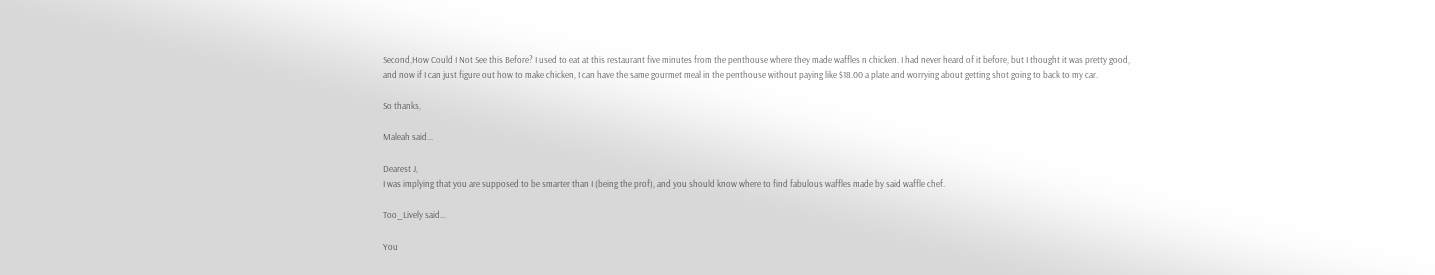Second,How Could I Not See this Before? I used to eat at this restaurant five minutes from the penthouse where they made waffles n chicken. I had never heard of it before, but I thought it was pretty good, and now if I can just figure out how to make chicken, I can have the same gourmet meal in the penthouse without paying like $18.00 a plate and worrying about getting shot going to back to my car.

So thanks,

Maleah said...

Dearest J,
I was implying that you are supposed to be smarter than I (being the prof), and you should know where to find fabulous waffles made by said waffle chef.

Too_Lively said...

You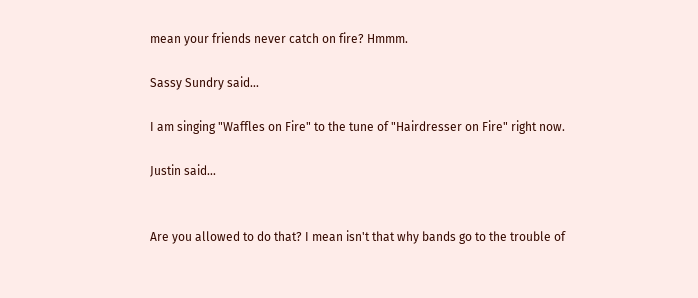mean your friends never catch on fire? Hmmm.

Sassy Sundry said...

I am singing "Waffles on Fire" to the tune of "Hairdresser on Fire" right now.

Justin said...


Are you allowed to do that? I mean isn't that why bands go to the trouble of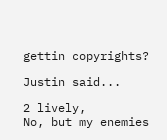gettin copyrights?

Justin said...

2 lively,
No, but my enemies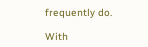frequently do.

With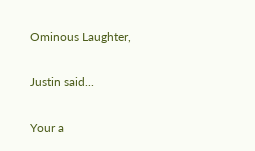Ominous Laughter,

Justin said...

Your a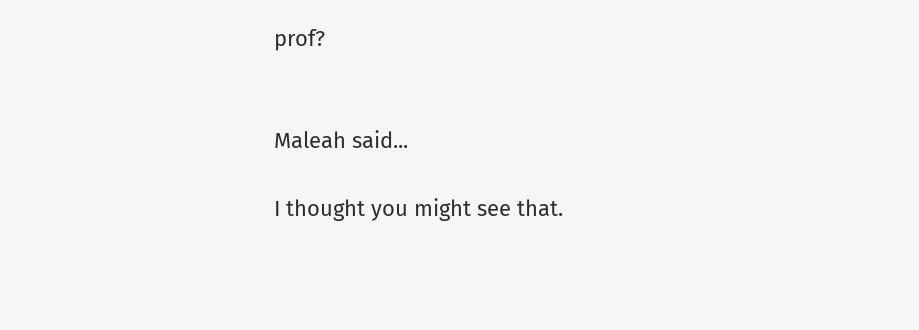prof?


Maleah said...

I thought you might see that.